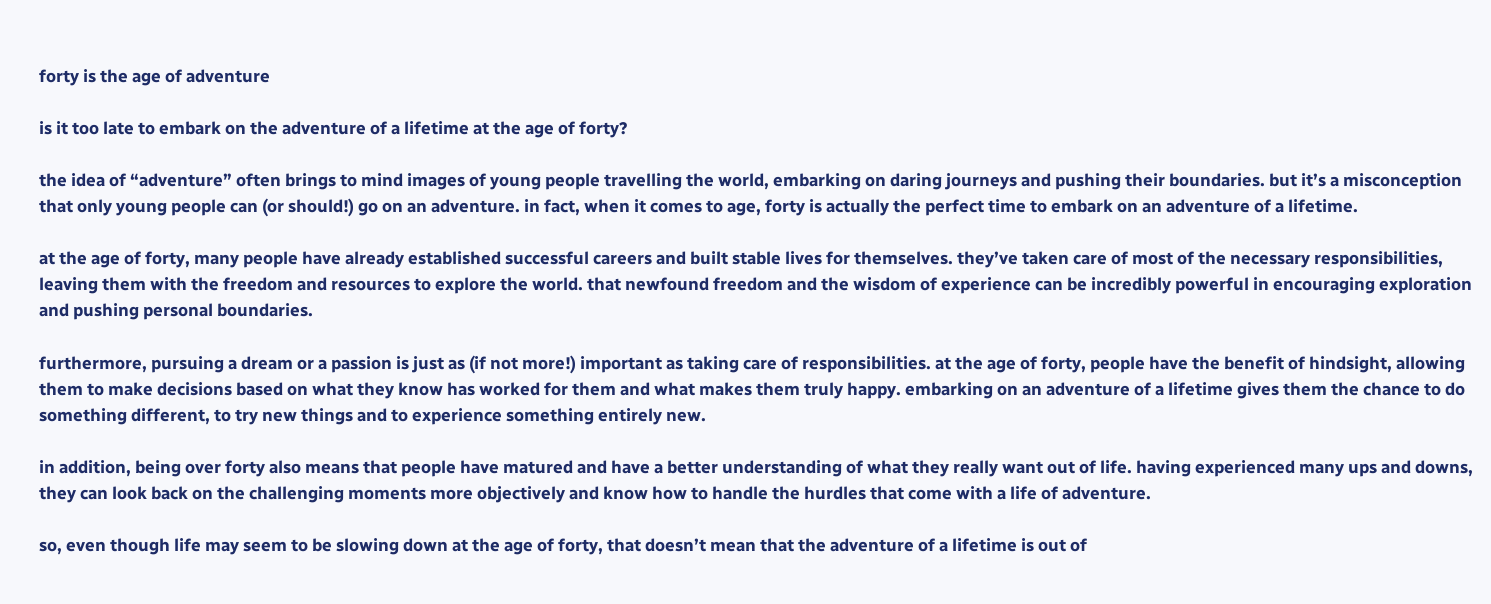forty is the age of adventure

is it too late to embark on the adventure of a lifetime at the age of forty?

the idea of “adventure” often brings to mind images of young people travelling the world, embarking on daring journeys and pushing their boundaries. but it’s a misconception that only young people can (or should!) go on an adventure. in fact, when it comes to age, forty is actually the perfect time to embark on an adventure of a lifetime.

at the age of forty, many people have already established successful careers and built stable lives for themselves. they’ve taken care of most of the necessary responsibilities, leaving them with the freedom and resources to explore the world. that newfound freedom and the wisdom of experience can be incredibly powerful in encouraging exploration and pushing personal boundaries.

furthermore, pursuing a dream or a passion is just as (if not more!) important as taking care of responsibilities. at the age of forty, people have the benefit of hindsight, allowing them to make decisions based on what they know has worked for them and what makes them truly happy. embarking on an adventure of a lifetime gives them the chance to do something different, to try new things and to experience something entirely new.

in addition, being over forty also means that people have matured and have a better understanding of what they really want out of life. having experienced many ups and downs, they can look back on the challenging moments more objectively and know how to handle the hurdles that come with a life of adventure.

so, even though life may seem to be slowing down at the age of forty, that doesn’t mean that the adventure of a lifetime is out of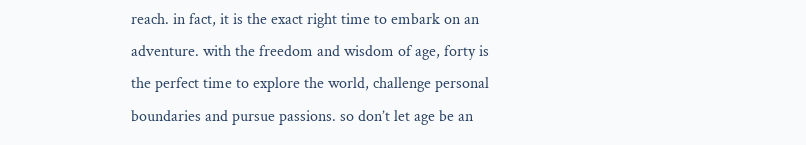reach. in fact, it is the exact right time to embark on an adventure. with the freedom and wisdom of age, forty is the perfect time to explore the world, challenge personal boundaries and pursue passions. so don’t let age be an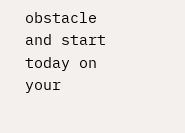obstacle and start today on your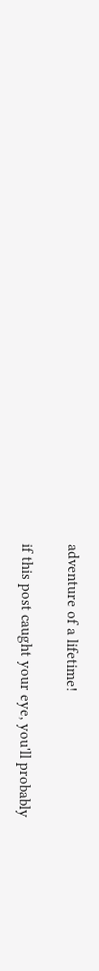adventure of a lifetime!

if this post caught your eye, you'll probably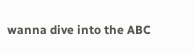wanna dive into the ABC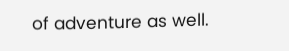of adventure as well.